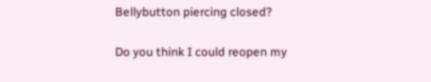Bellybutton piercing closed?

Do you think I could reopen my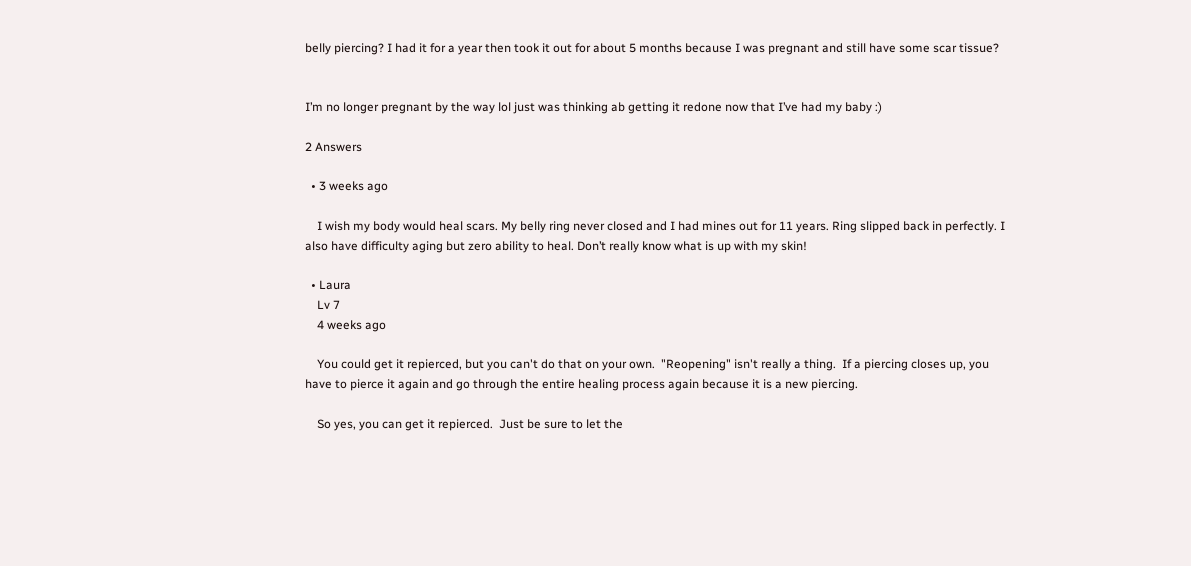belly piercing? I had it for a year then took it out for about 5 months because I was pregnant and still have some scar tissue?


I’m no longer pregnant by the way lol just was thinking ab getting it redone now that I’ve had my baby :)

2 Answers

  • 3 weeks ago

    I wish my body would heal scars. My belly ring never closed and I had mines out for 11 years. Ring slipped back in perfectly. I also have difficulty aging but zero ability to heal. Don’t really know what is up with my skin!

  • Laura
    Lv 7
    4 weeks ago

    You could get it repierced, but you can't do that on your own.  "Reopening" isn't really a thing.  If a piercing closes up, you have to pierce it again and go through the entire healing process again because it is a new piercing.

    So yes, you can get it repierced.  Just be sure to let the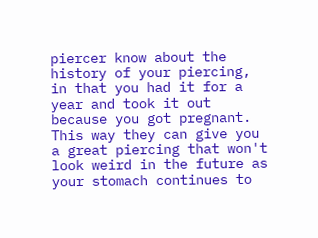piercer know about the history of your piercing, in that you had it for a year and took it out because you got pregnant.  This way they can give you a great piercing that won't look weird in the future as your stomach continues to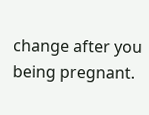change after you being pregnant.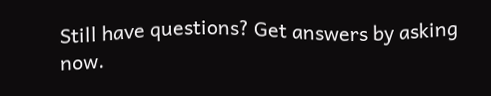Still have questions? Get answers by asking now.